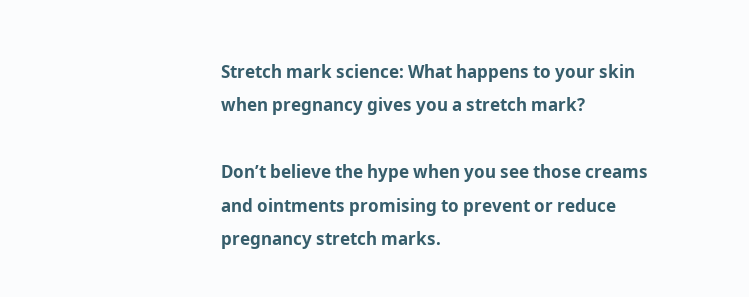Stretch mark science: What happens to your skin when pregnancy gives you a stretch mark?

Don’t believe the hype when you see those creams and ointments promising to prevent or reduce pregnancy stretch marks.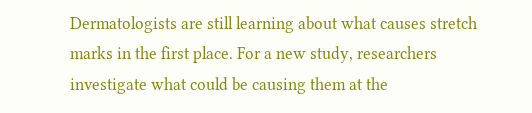Dermatologists are still learning about what causes stretch marks in the first place. For a new study, researchers investigate what could be causing them at the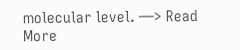molecular level. —> Read More